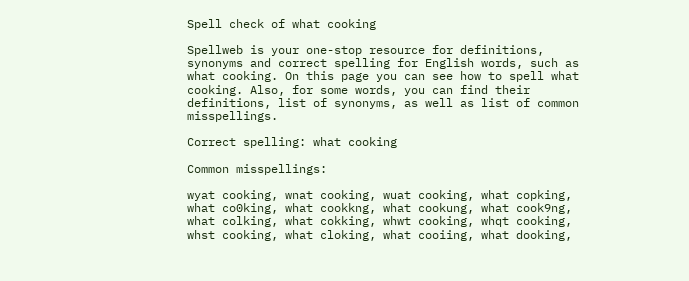Spell check of what cooking

Spellweb is your one-stop resource for definitions, synonyms and correct spelling for English words, such as what cooking. On this page you can see how to spell what cooking. Also, for some words, you can find their definitions, list of synonyms, as well as list of common misspellings.

Correct spelling: what cooking

Common misspellings:

wyat cooking, wnat cooking, wuat cooking, what copking, what co0king, what cookkng, what cookung, what cook9ng, what colking, what cokking, whwt cooking, whqt cooking, whst cooking, what cloking, what cooiing, what dooking,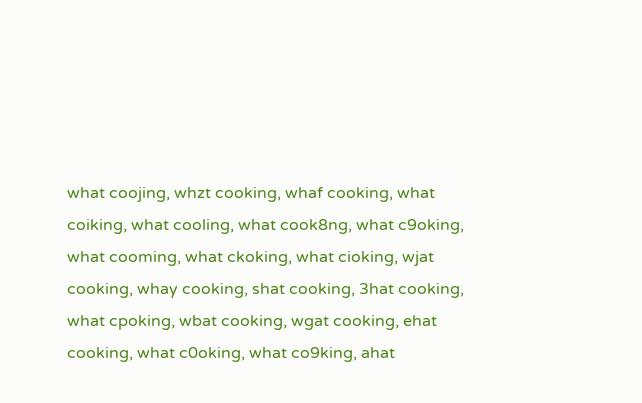what coojing, whzt cooking, whaf cooking, what coiking, what cooling, what cook8ng, what c9oking, what cooming, what ckoking, what cioking, wjat cooking, whay cooking, shat cooking, 3hat cooking, what cpoking, wbat cooking, wgat cooking, ehat cooking, what c0oking, what co9king, ahat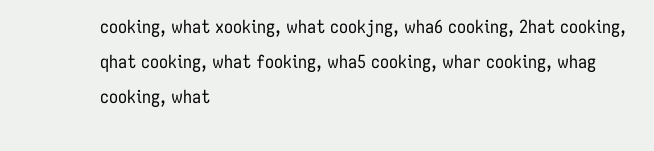cooking, what xooking, what cookjng, wha6 cooking, 2hat cooking, qhat cooking, what fooking, wha5 cooking, whar cooking, whag cooking, what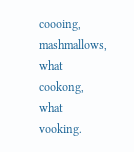coooing, mashmallows, what cookong, what vooking.